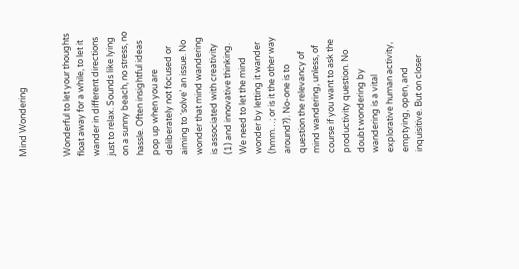Mind Wondering


Wonderful to let your thoughts float away for a while, to let it wander in different directions just to relax. Sounds like lying on a sunny beach, no stress, no hassle. Often insightful ideas pop up when you are deliberately not focused or aiming to ‘solve’ an issue. No wonder that mind wandering is associated with creativity (1) and innovative thinking. We need to let the mind wonder by letting it wander (hmm…; or is it the other way around?). No-one is to question the relevancy of mind wandering, unless, of course if you want to ask the productivity question. No doubt wondering by wandering is a vital explorative human activity, emptying, open, and inquisitive. But on closer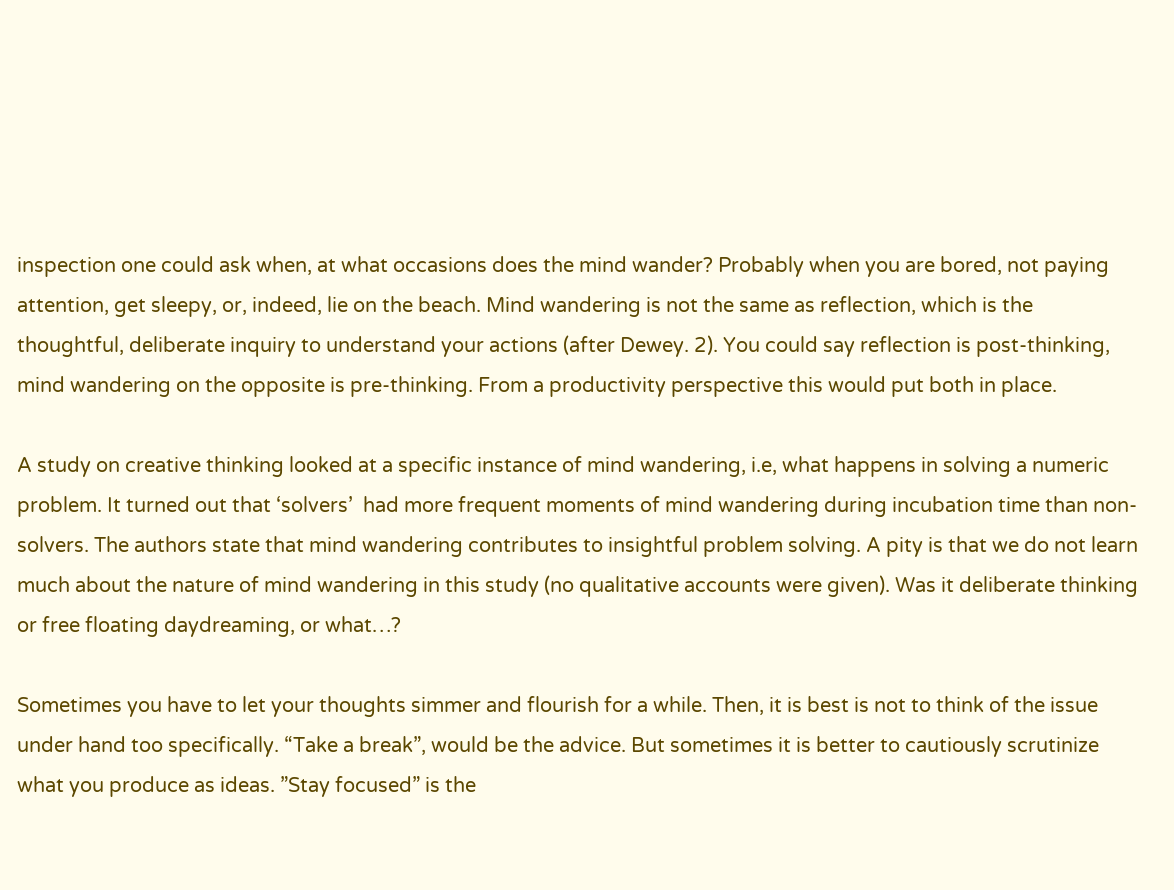inspection one could ask when, at what occasions does the mind wander? Probably when you are bored, not paying attention, get sleepy, or, indeed, lie on the beach. Mind wandering is not the same as reflection, which is the thoughtful, deliberate inquiry to understand your actions (after Dewey. 2). You could say reflection is post-thinking, mind wandering on the opposite is pre-thinking. From a productivity perspective this would put both in place.

A study on creative thinking looked at a specific instance of mind wandering, i.e, what happens in solving a numeric problem. It turned out that ‘solvers’  had more frequent moments of mind wandering during incubation time than non-solvers. The authors state that mind wandering contributes to insightful problem solving. A pity is that we do not learn much about the nature of mind wandering in this study (no qualitative accounts were given). Was it deliberate thinking or free floating daydreaming, or what…?

Sometimes you have to let your thoughts simmer and flourish for a while. Then, it is best is not to think of the issue under hand too specifically. “Take a break”, would be the advice. But sometimes it is better to cautiously scrutinize what you produce as ideas. ”Stay focused” is the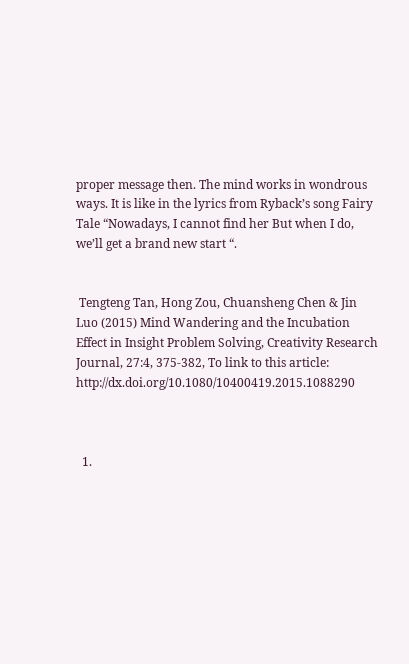proper message then. The mind works in wondrous ways. It is like in the lyrics from Ryback’s song Fairy Tale “Nowadays, I cannot find her But when I do, we’ll get a brand new start “.


 Tengteng Tan, Hong Zou, Chuansheng Chen & Jin Luo (2015) Mind Wandering and the Incubation Effect in Insight Problem Solving, Creativity Research Journal, 27:4, 375-382, To link to this article: http://dx.doi.org/10.1080/10400419.2015.1088290



  1.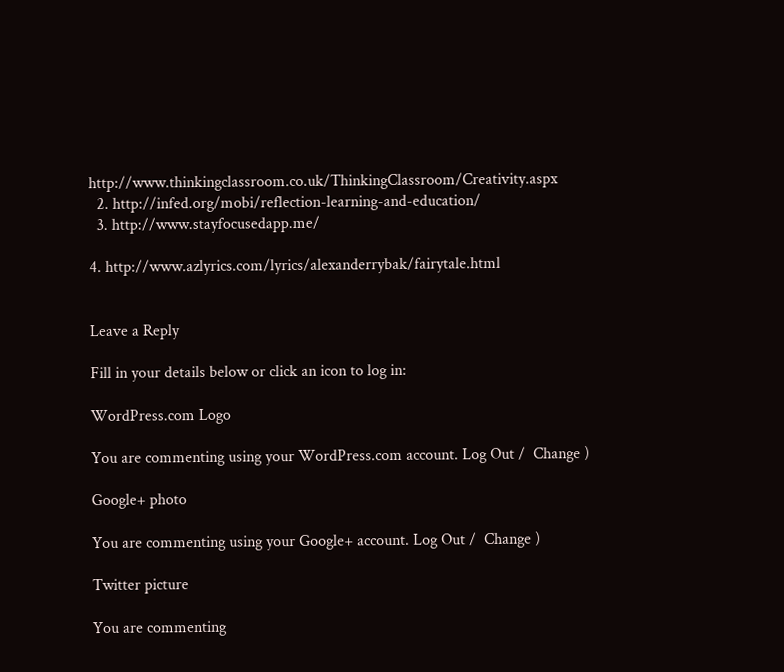http://www.thinkingclassroom.co.uk/ThinkingClassroom/Creativity.aspx
  2. http://infed.org/mobi/reflection-learning-and-education/
  3. http://www.stayfocusedapp.me/

4. http://www.azlyrics.com/lyrics/alexanderrybak/fairytale.html


Leave a Reply

Fill in your details below or click an icon to log in:

WordPress.com Logo

You are commenting using your WordPress.com account. Log Out /  Change )

Google+ photo

You are commenting using your Google+ account. Log Out /  Change )

Twitter picture

You are commenting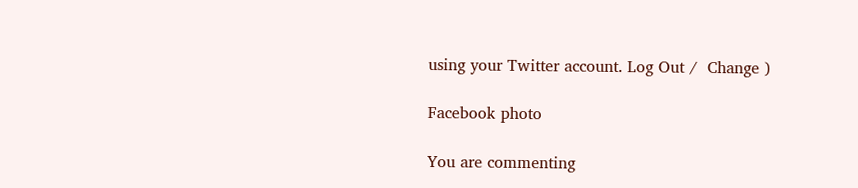using your Twitter account. Log Out /  Change )

Facebook photo

You are commenting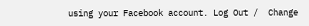using your Facebook account. Log Out /  Change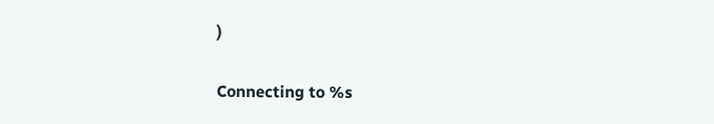)


Connecting to %s